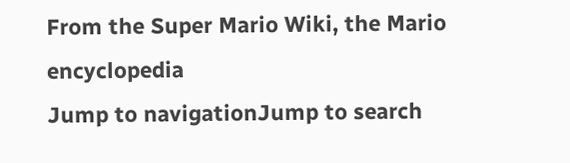From the Super Mario Wiki, the Mario encyclopedia
Jump to navigationJump to search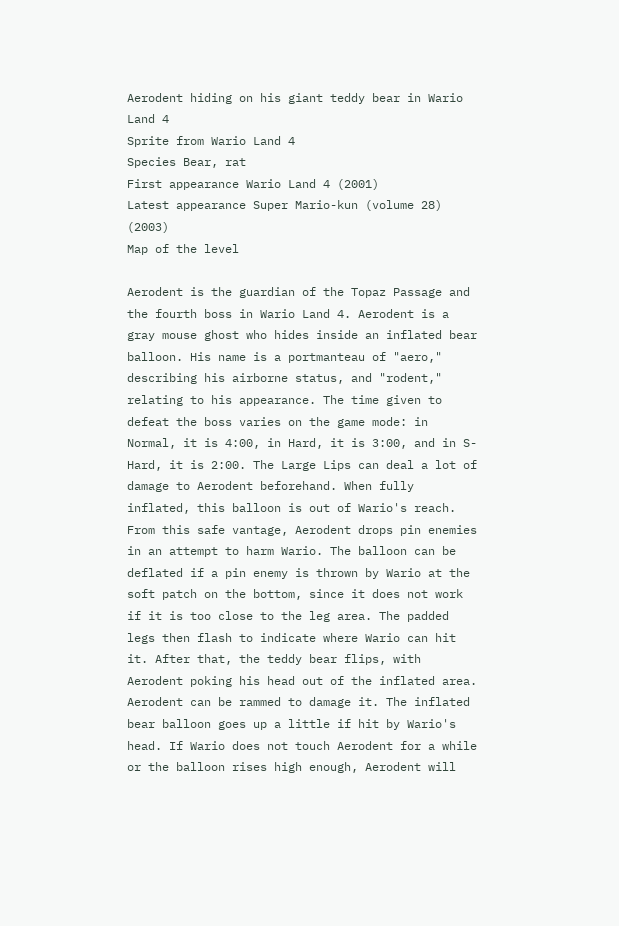Aerodent hiding on his giant teddy bear in Wario Land 4
Sprite from Wario Land 4
Species Bear, rat
First appearance Wario Land 4 (2001)
Latest appearance Super Mario-kun (volume 28) (2003)
Map of the level

Aerodent is the guardian of the Topaz Passage and the fourth boss in Wario Land 4. Aerodent is a gray mouse ghost who hides inside an inflated bear balloon. His name is a portmanteau of "aero," describing his airborne status, and "rodent," relating to his appearance. The time given to defeat the boss varies on the game mode: in Normal, it is 4:00, in Hard, it is 3:00, and in S-Hard, it is 2:00. The Large Lips can deal a lot of damage to Aerodent beforehand. When fully inflated, this balloon is out of Wario's reach. From this safe vantage, Aerodent drops pin enemies in an attempt to harm Wario. The balloon can be deflated if a pin enemy is thrown by Wario at the soft patch on the bottom, since it does not work if it is too close to the leg area. The padded legs then flash to indicate where Wario can hit it. After that, the teddy bear flips, with Aerodent poking his head out of the inflated area. Aerodent can be rammed to damage it. The inflated bear balloon goes up a little if hit by Wario's head. If Wario does not touch Aerodent for a while or the balloon rises high enough, Aerodent will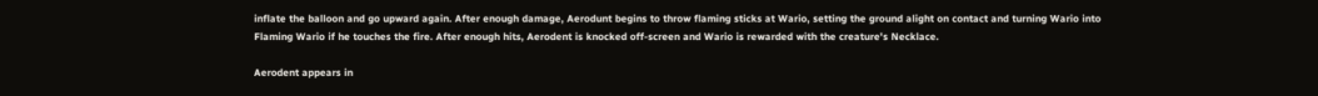inflate the balloon and go upward again. After enough damage, Aerodunt begins to throw flaming sticks at Wario, setting the ground alight on contact and turning Wario into Flaming Wario if he touches the fire. After enough hits, Aerodent is knocked off-screen and Wario is rewarded with the creature's Necklace.

Aerodent appears in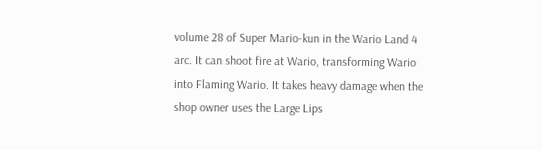volume 28 of Super Mario-kun in the Wario Land 4 arc. It can shoot fire at Wario, transforming Wario into Flaming Wario. It takes heavy damage when the shop owner uses the Large Lips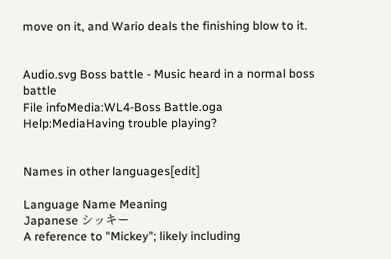move on it, and Wario deals the finishing blow to it.


Audio.svg Boss battle - Music heard in a normal boss battle
File infoMedia:WL4-Boss Battle.oga
Help:MediaHaving trouble playing?


Names in other languages[edit]

Language Name Meaning
Japanese シッキー
A reference to "Mickey"; likely including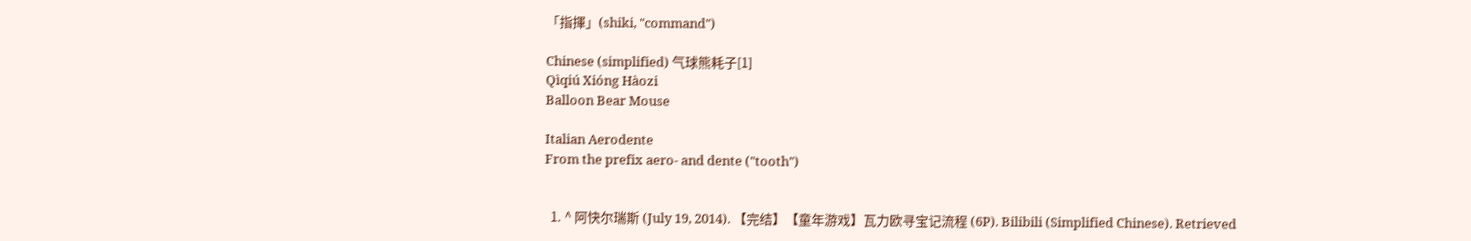「指揮」(shiki, "command")

Chinese (simplified) 气球熊耗子[1]
Qìqiú Xióng Hàozi
Balloon Bear Mouse

Italian Aerodente
From the prefix aero- and dente ("tooth")


  1. ^ 阿快尔瑞斯 (July 19, 2014). 【完结】【童年游戏】瓦力欧寻宝记流程 (6P). Bilibili (Simplified Chinese). Retrieved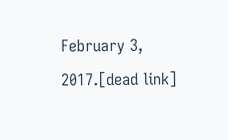February 3, 2017.[dead link]